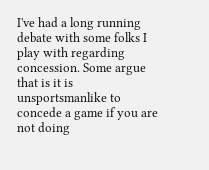I've had a long running debate with some folks I play with regarding concession. Some argue that is it is unsportsmanlike to concede a game if you are not doing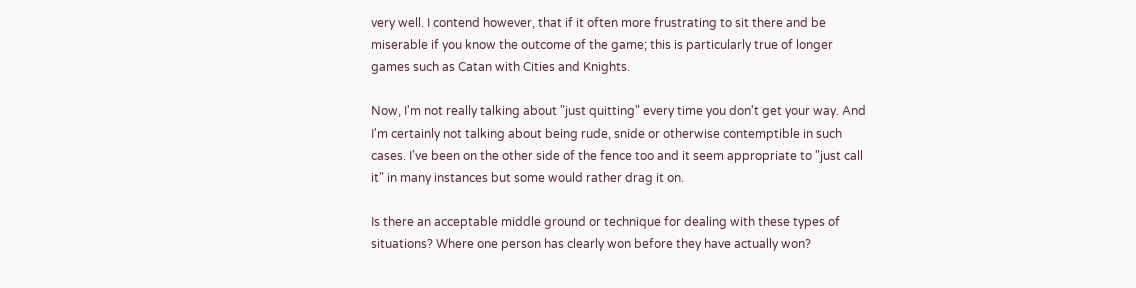very well. I contend however, that if it often more frustrating to sit there and be miserable if you know the outcome of the game; this is particularly true of longer games such as Catan with Cities and Knights.

Now, I'm not really talking about "just quitting" every time you don't get your way. And I'm certainly not talking about being rude, snide or otherwise contemptible in such cases. I've been on the other side of the fence too and it seem appropriate to "just call it" in many instances but some would rather drag it on.

Is there an acceptable middle ground or technique for dealing with these types of situations? Where one person has clearly won before they have actually won?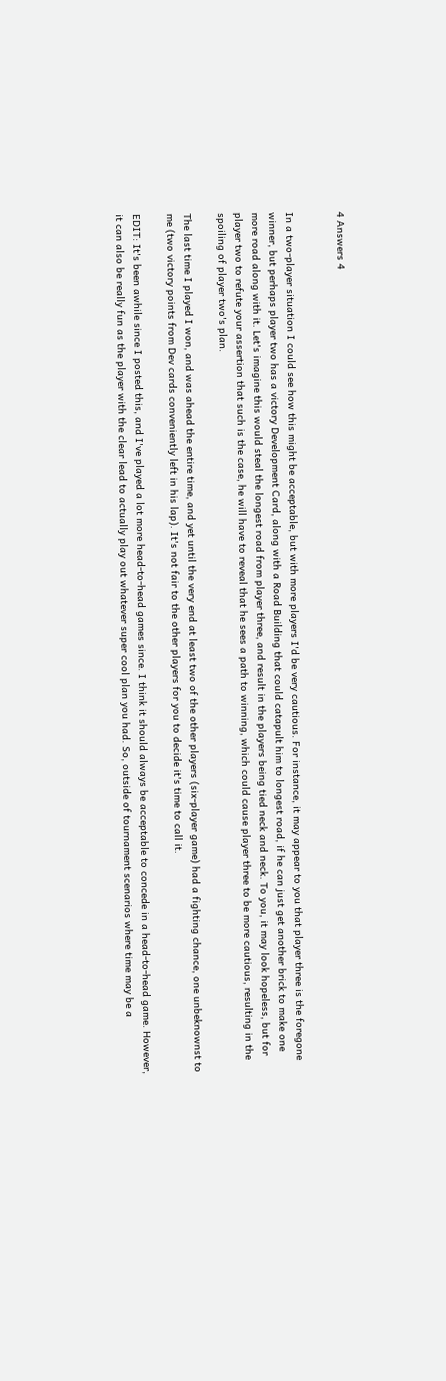4 Answers 4


In a two-player situation I could see how this might be acceptable, but with more players I'd be very cautious. For instance, it may appear to you that player three is the foregone winner, but perhaps player two has a victory Development Card, along with a Road Building that could catapult him to longest road, if he can just get another brick to make one more road along with it. Let's imagine this would steal the longest road from player three, and result in the players being tied neck and neck. To you, it may look hopeless, but for player two to refute your assertion that such is the case, he will have to reveal that he sees a path to winning, which could cause player three to be more cautious, resulting in the spoiling of player two's plan.

The last time I played I won, and was ahead the entire time, and yet until the very end at least two of the other players (six-player game) had a fighting chance, one unbeknownst to me (two victory points from Dev cards conveniently left in his lap). It's not fair to the other players for you to decide it's time to call it.

EDIT: It's been awhile since I posted this, and I've played a lot more head-to-head games since. I think it should always be acceptable to concede in a head-to-head game. However, it can also be really fun as the player with the clear lead to actually play out whatever super cool plan you had. So, outside of tournament scenarios where time may be a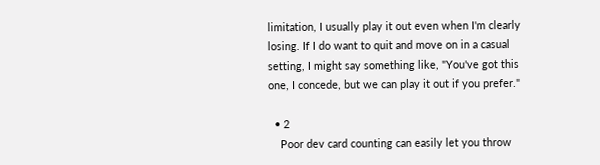limitation, I usually play it out even when I'm clearly losing. If I do want to quit and move on in a casual setting, I might say something like, "You've got this one, I concede, but we can play it out if you prefer."

  • 2
    Poor dev card counting can easily let you throw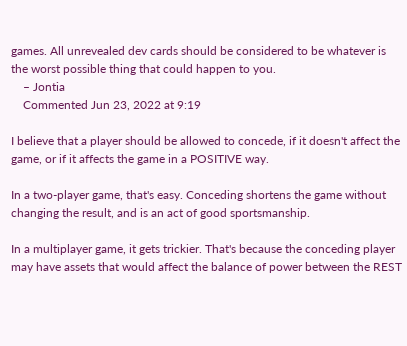games. All unrevealed dev cards should be considered to be whatever is the worst possible thing that could happen to you.
    – Jontia
    Commented Jun 23, 2022 at 9:19

I believe that a player should be allowed to concede, if it doesn't affect the game, or if it affects the game in a POSITIVE way.

In a two-player game, that's easy. Conceding shortens the game without changing the result, and is an act of good sportsmanship.

In a multiplayer game, it gets trickier. That's because the conceding player may have assets that would affect the balance of power between the REST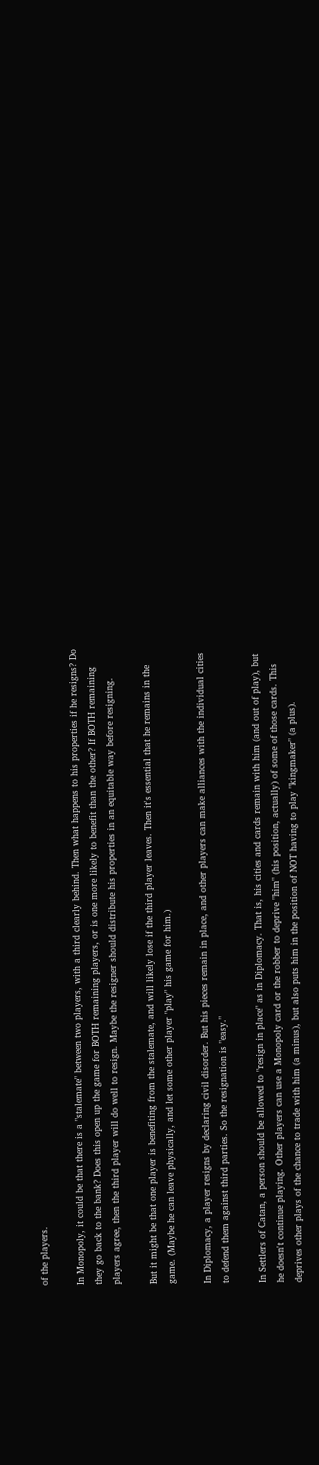of the players.

In Monopoly, it could be that there is a "stalemate" between two players, with a third clearly behind. Then what happens to his properties if he resigns? Do they go back to the bank? Does this open up the game for BOTH remaining players, or is one more likely to benefit than the other? If BOTH remaining players agree, then the third player will do well to resign. Maybe the resigner should distribute his properties in an equitable way before resigning.

But it might be that one player is benefiting from the stalemate, and will likely lose if the third player leaves. Then it's essential that he remains in the game. (Maybe he can leave physically, and let some other player "play" his game for him.)

In Diplomacy, a player resigns by declaring civil disorder. But his pieces remain in place, and other players can make alliances with the individual cities to defend them against third parties. So the resignation is "easy."

In Settlers of Catan, a person should be allowed to "resign in place" as in Diplomacy. That is, his cities and cards remain with him (and out of play), but he doesn't continue playing. Other players can use a Monopoly card or the robber to deprive "him" (his position, actually) of some of those cards. This deprives other plays of the chance to trade with him (a minus), but also puts him in the position of NOT having to play "kingmaker" (a plus).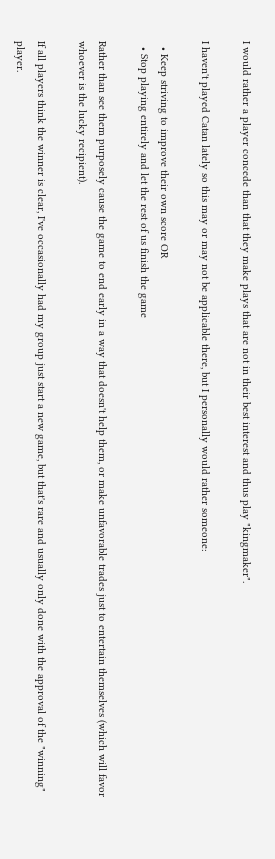I would rather a player concede than that they make plays that are not in their best interest and thus play "kingmaker".

I haven't played Catan lately so this may or may not be applicable there, but I personally would rather someone:

  • Keep striving to improve their own score OR
  • Stop playing entirely and let the rest of us finish the game

Rather than see them purposely cause the game to end early in a way that doesn't help them, or make unfavorable trades just to entertain themselves (which will favor whoever is the lucky recipient).

If all players think the winner is clear, I've occasionally had my group just start a new game, but that's rare and usually only done with the approval of the "winning" player.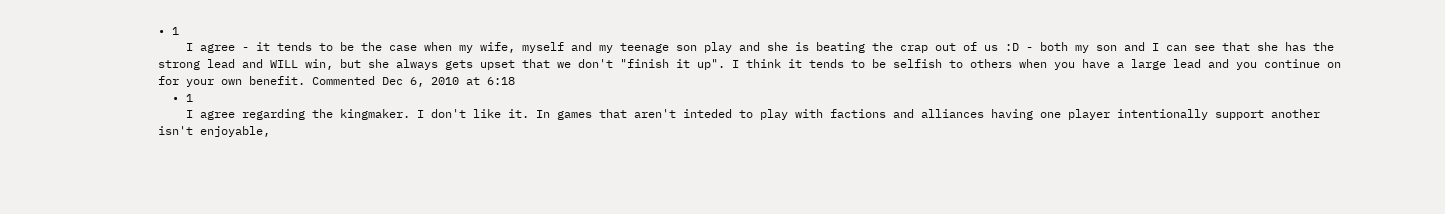• 1
    I agree - it tends to be the case when my wife, myself and my teenage son play and she is beating the crap out of us :D - both my son and I can see that she has the strong lead and WILL win, but she always gets upset that we don't "finish it up". I think it tends to be selfish to others when you have a large lead and you continue on for your own benefit. Commented Dec 6, 2010 at 6:18
  • 1
    I agree regarding the kingmaker. I don't like it. In games that aren't inteded to play with factions and alliances having one player intentionally support another isn't enjoyable,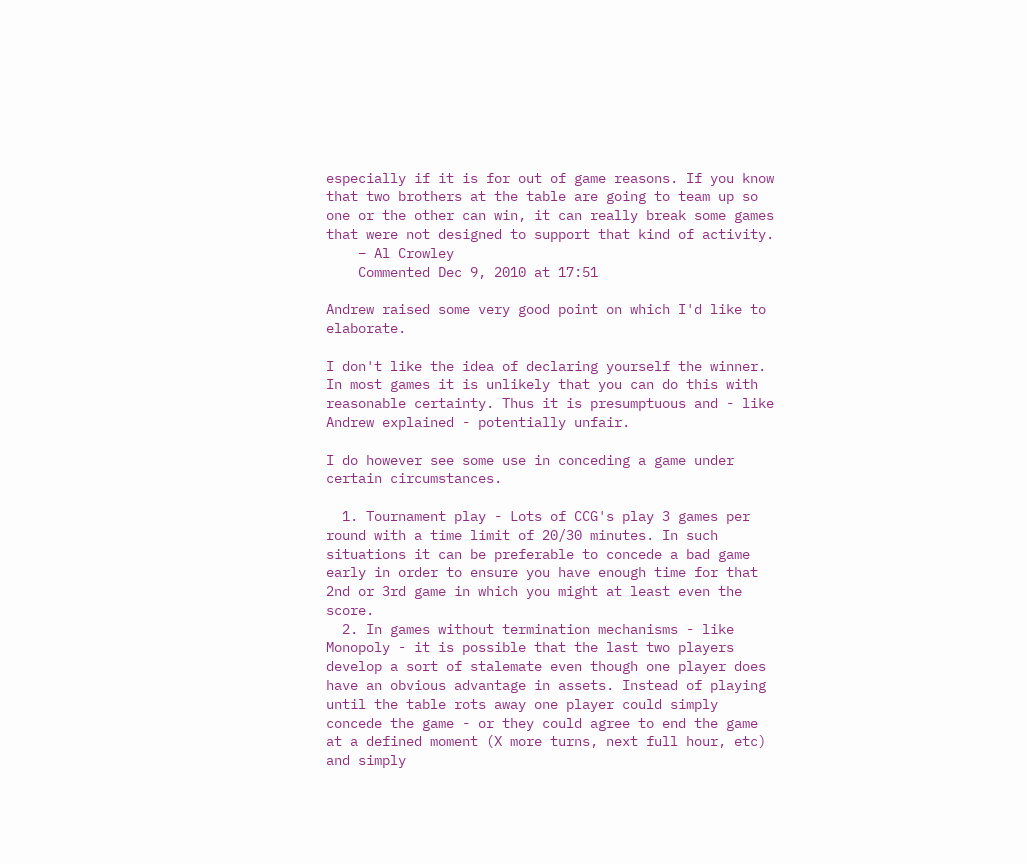especially if it is for out of game reasons. If you know that two brothers at the table are going to team up so one or the other can win, it can really break some games that were not designed to support that kind of activity.
    – Al Crowley
    Commented Dec 9, 2010 at 17:51

Andrew raised some very good point on which I'd like to elaborate.

I don't like the idea of declaring yourself the winner. In most games it is unlikely that you can do this with reasonable certainty. Thus it is presumptuous and - like Andrew explained - potentially unfair.

I do however see some use in conceding a game under certain circumstances.

  1. Tournament play - Lots of CCG's play 3 games per round with a time limit of 20/30 minutes. In such situations it can be preferable to concede a bad game early in order to ensure you have enough time for that 2nd or 3rd game in which you might at least even the score.
  2. In games without termination mechanisms - like Monopoly - it is possible that the last two players develop a sort of stalemate even though one player does have an obvious advantage in assets. Instead of playing until the table rots away one player could simply concede the game - or they could agree to end the game at a defined moment (X more turns, next full hour, etc) and simply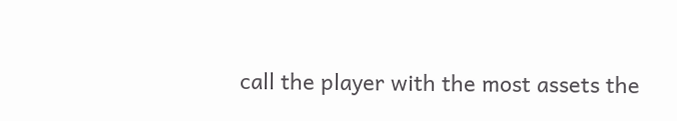call the player with the most assets the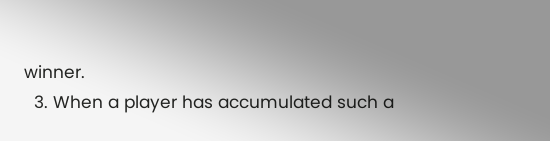winner.
  3. When a player has accumulated such a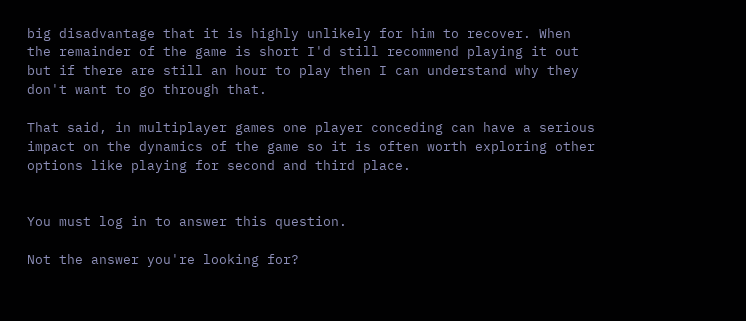big disadvantage that it is highly unlikely for him to recover. When the remainder of the game is short I'd still recommend playing it out but if there are still an hour to play then I can understand why they don't want to go through that.

That said, in multiplayer games one player conceding can have a serious impact on the dynamics of the game so it is often worth exploring other options like playing for second and third place.


You must log in to answer this question.

Not the answer you're looking for?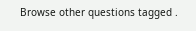Browse other questions tagged .